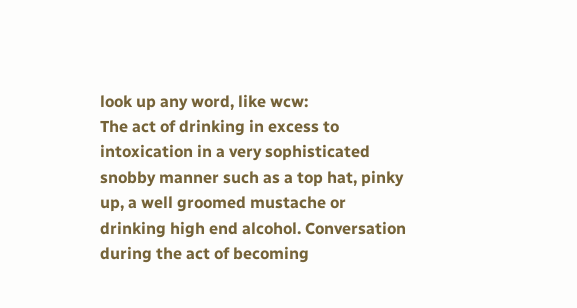look up any word, like wcw:
The act of drinking in excess to intoxication in a very sophisticated snobby manner such as a top hat, pinky up, a well groomed mustache or drinking high end alcohol. Conversation during the act of becoming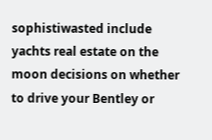sophistiwasted include yachts real estate on the moon decisions on whether to drive your Bentley or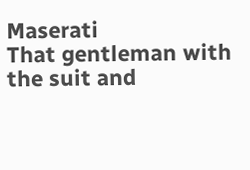Maserati
That gentleman with the suit and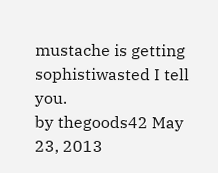mustache is getting sophistiwasted I tell you.
by thegoods42 May 23, 2013